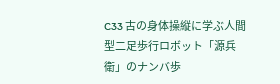C33 古の身体操縦に学ぶ人間型二足歩行ロボット「源兵衛」のナンバ歩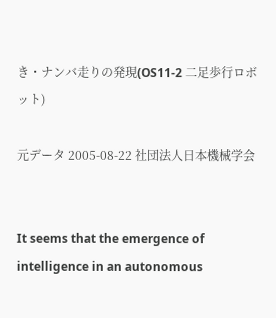き・ナンバ走りの発現(OS11-2 二足歩行ロボット)

元データ 2005-08-22 社団法人日本機械学会


It seems that the emergence of intelligence in an autonomous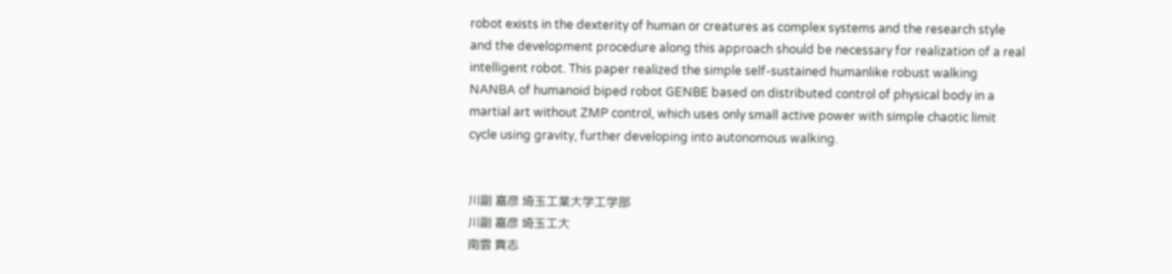robot exists in the dexterity of human or creatures as complex systems and the research style and the development procedure along this approach should be necessary for realization of a real intelligent robot. This paper realized the simple self-sustained humanlike robust walking NANBA of humanoid biped robot GENBE based on distributed control of physical body in a martial art without ZMP control, which uses only small active power with simple chaotic limit cycle using gravity, further developing into autonomous walking.


川副 嘉彦 埼玉工業大学工学部
川副 嘉彦 埼玉工大
南雲 貴志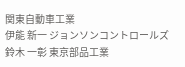関東自動車工業
伊能 新一 ジョンソンコントロールズ
鈴木 一彰 東京部品工業